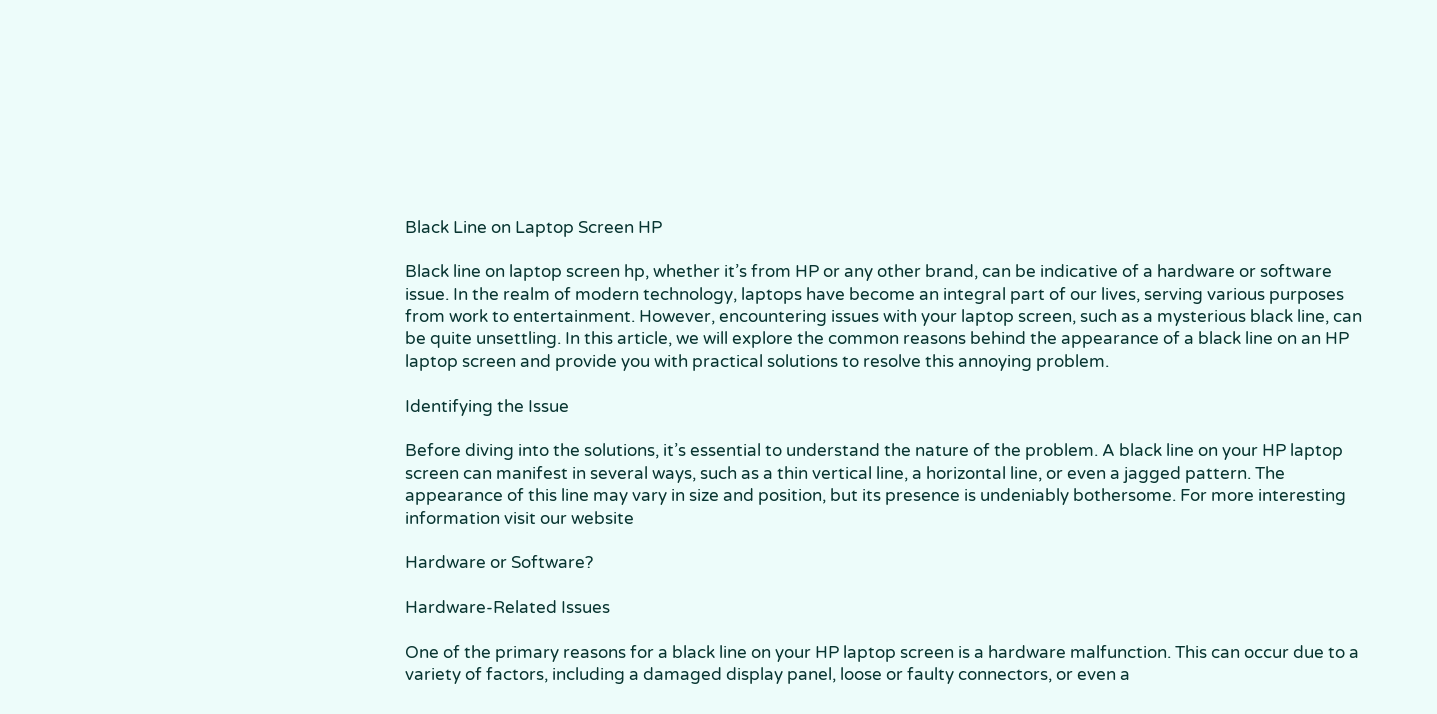Black Line on Laptop Screen HP

Black line on laptop screen hp, whether it’s from HP or any other brand, can be indicative of a hardware or software issue. In the realm of modern technology, laptops have become an integral part of our lives, serving various purposes from work to entertainment. However, encountering issues with your laptop screen, such as a mysterious black line, can be quite unsettling. In this article, we will explore the common reasons behind the appearance of a black line on an HP laptop screen and provide you with practical solutions to resolve this annoying problem.

Identifying the Issue

Before diving into the solutions, it’s essential to understand the nature of the problem. A black line on your HP laptop screen can manifest in several ways, such as a thin vertical line, a horizontal line, or even a jagged pattern. The appearance of this line may vary in size and position, but its presence is undeniably bothersome. For more interesting information visit our website

Hardware or Software?

Hardware-Related Issues

One of the primary reasons for a black line on your HP laptop screen is a hardware malfunction. This can occur due to a variety of factors, including a damaged display panel, loose or faulty connectors, or even a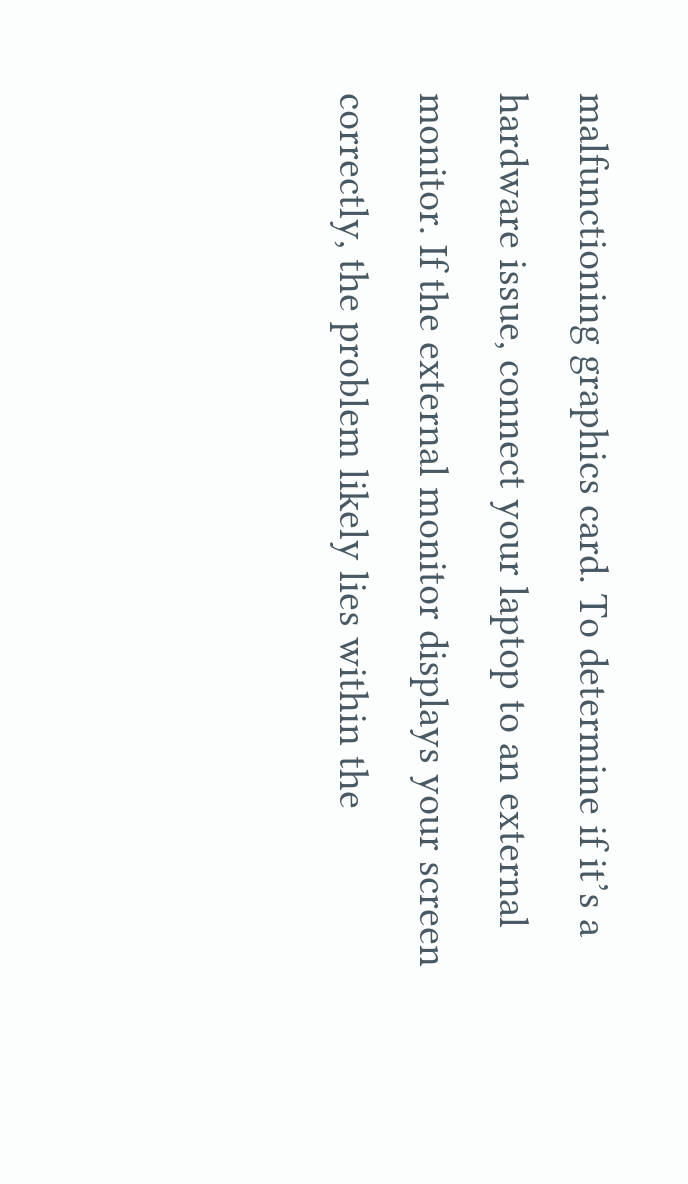malfunctioning graphics card. To determine if it’s a hardware issue, connect your laptop to an external monitor. If the external monitor displays your screen correctly, the problem likely lies within the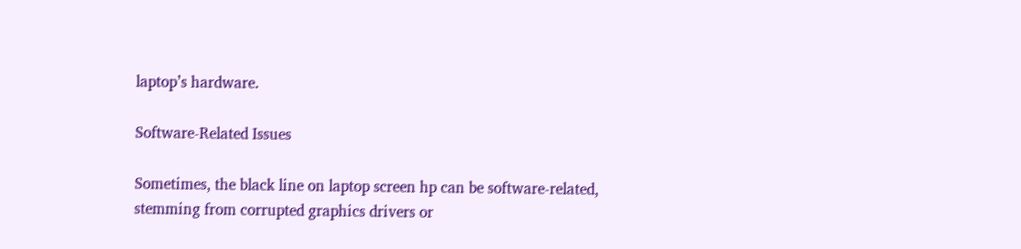laptop’s hardware.

Software-Related Issues

Sometimes, the black line on laptop screen hp can be software-related, stemming from corrupted graphics drivers or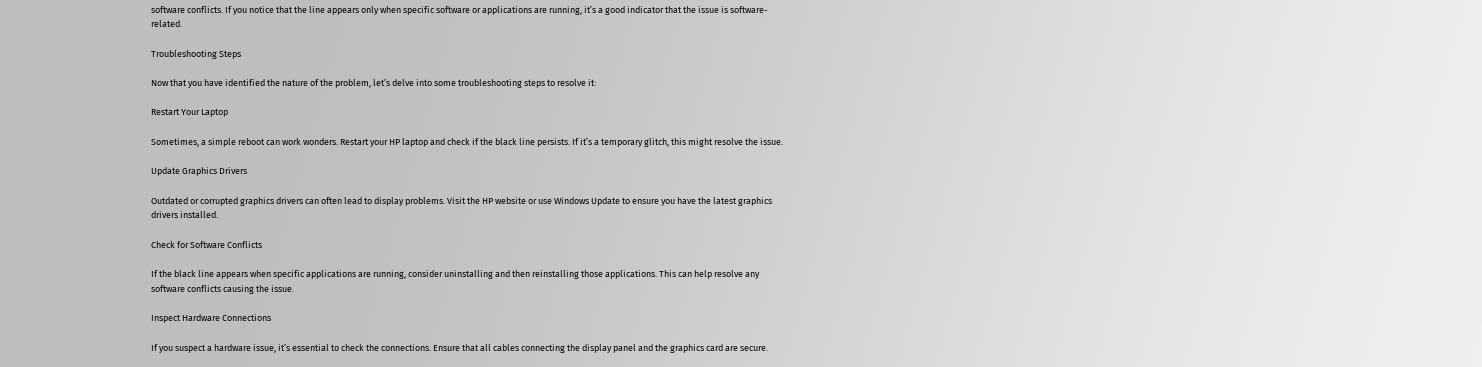software conflicts. If you notice that the line appears only when specific software or applications are running, it’s a good indicator that the issue is software-related.

Troubleshooting Steps

Now that you have identified the nature of the problem, let’s delve into some troubleshooting steps to resolve it:

Restart Your Laptop

Sometimes, a simple reboot can work wonders. Restart your HP laptop and check if the black line persists. If it’s a temporary glitch, this might resolve the issue.

Update Graphics Drivers

Outdated or corrupted graphics drivers can often lead to display problems. Visit the HP website or use Windows Update to ensure you have the latest graphics drivers installed.

Check for Software Conflicts

If the black line appears when specific applications are running, consider uninstalling and then reinstalling those applications. This can help resolve any software conflicts causing the issue.

Inspect Hardware Connections

If you suspect a hardware issue, it’s essential to check the connections. Ensure that all cables connecting the display panel and the graphics card are secure.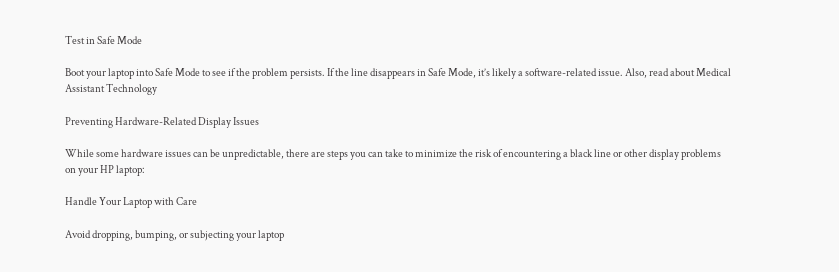Test in Safe Mode

Boot your laptop into Safe Mode to see if the problem persists. If the line disappears in Safe Mode, it’s likely a software-related issue. Also, read about Medical Assistant Technology

Preventing Hardware-Related Display Issues

While some hardware issues can be unpredictable, there are steps you can take to minimize the risk of encountering a black line or other display problems on your HP laptop:

Handle Your Laptop with Care

Avoid dropping, bumping, or subjecting your laptop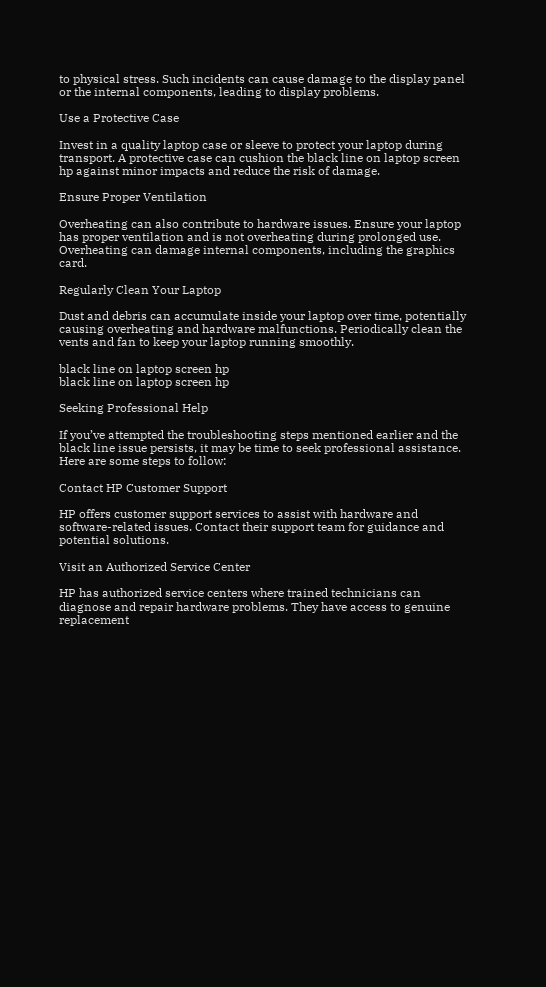to physical stress. Such incidents can cause damage to the display panel or the internal components, leading to display problems.

Use a Protective Case

Invest in a quality laptop case or sleeve to protect your laptop during transport. A protective case can cushion the black line on laptop screen hp against minor impacts and reduce the risk of damage.

Ensure Proper Ventilation

Overheating can also contribute to hardware issues. Ensure your laptop has proper ventilation and is not overheating during prolonged use. Overheating can damage internal components, including the graphics card.

Regularly Clean Your Laptop

Dust and debris can accumulate inside your laptop over time, potentially causing overheating and hardware malfunctions. Periodically clean the vents and fan to keep your laptop running smoothly.

black line on laptop screen hp
black line on laptop screen hp

Seeking Professional Help

If you’ve attempted the troubleshooting steps mentioned earlier and the black line issue persists, it may be time to seek professional assistance. Here are some steps to follow:

Contact HP Customer Support

HP offers customer support services to assist with hardware and software-related issues. Contact their support team for guidance and potential solutions.

Visit an Authorized Service Center

HP has authorized service centers where trained technicians can diagnose and repair hardware problems. They have access to genuine replacement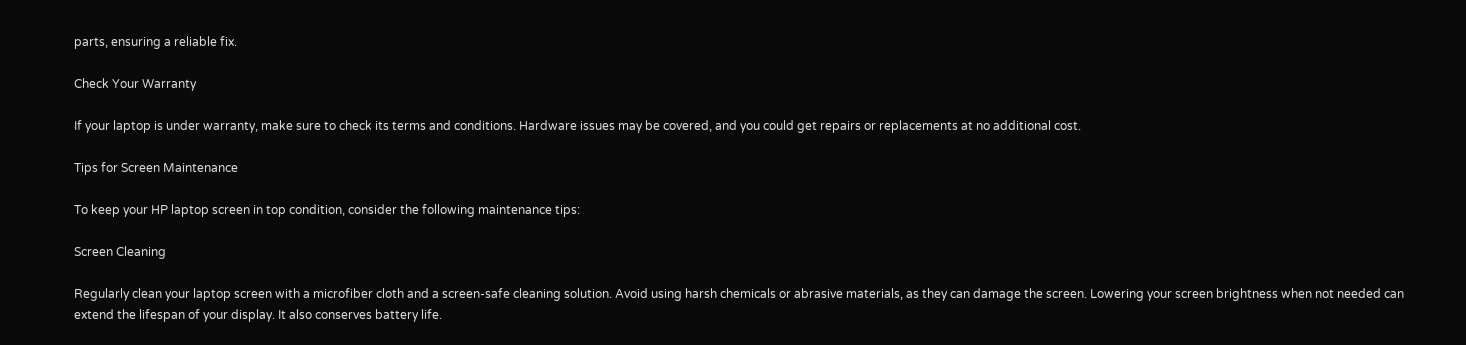parts, ensuring a reliable fix.

Check Your Warranty

If your laptop is under warranty, make sure to check its terms and conditions. Hardware issues may be covered, and you could get repairs or replacements at no additional cost.

Tips for Screen Maintenance

To keep your HP laptop screen in top condition, consider the following maintenance tips:

Screen Cleaning

Regularly clean your laptop screen with a microfiber cloth and a screen-safe cleaning solution. Avoid using harsh chemicals or abrasive materials, as they can damage the screen. Lowering your screen brightness when not needed can extend the lifespan of your display. It also conserves battery life.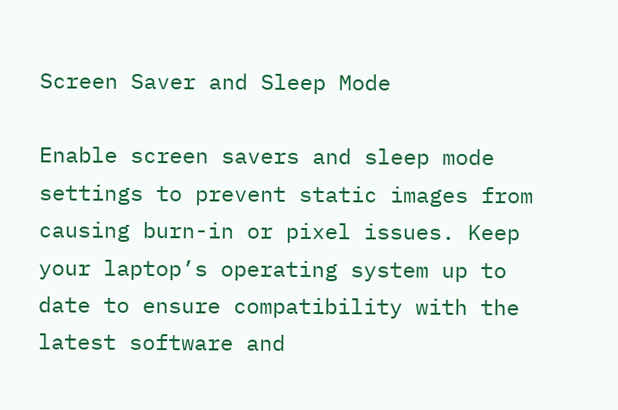Screen Saver and Sleep Mode

Enable screen savers and sleep mode settings to prevent static images from causing burn-in or pixel issues. Keep your laptop’s operating system up to date to ensure compatibility with the latest software and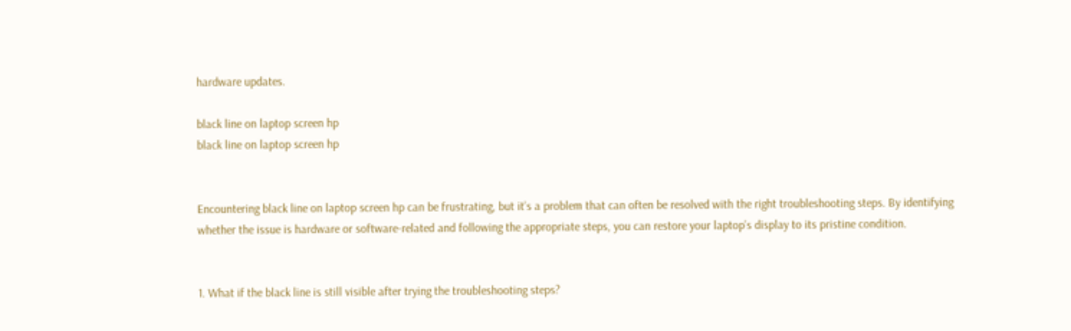hardware updates.

black line on laptop screen hp
black line on laptop screen hp


Encountering black line on laptop screen hp can be frustrating, but it’s a problem that can often be resolved with the right troubleshooting steps. By identifying whether the issue is hardware or software-related and following the appropriate steps, you can restore your laptop’s display to its pristine condition.


1. What if the black line is still visible after trying the troubleshooting steps?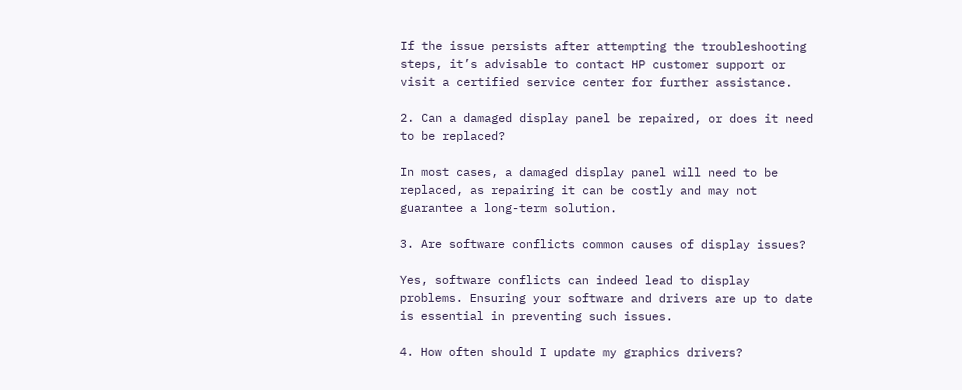If the issue persists after attempting the troubleshooting steps, it’s advisable to contact HP customer support or visit a certified service center for further assistance.

2. Can a damaged display panel be repaired, or does it need to be replaced?

In most cases, a damaged display panel will need to be replaced, as repairing it can be costly and may not guarantee a long-term solution.

3. Are software conflicts common causes of display issues?

Yes, software conflicts can indeed lead to display problems. Ensuring your software and drivers are up to date is essential in preventing such issues.

4. How often should I update my graphics drivers?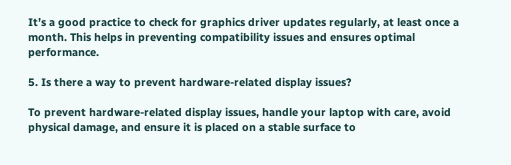It’s a good practice to check for graphics driver updates regularly, at least once a month. This helps in preventing compatibility issues and ensures optimal performance.

5. Is there a way to prevent hardware-related display issues?

To prevent hardware-related display issues, handle your laptop with care, avoid physical damage, and ensure it is placed on a stable surface to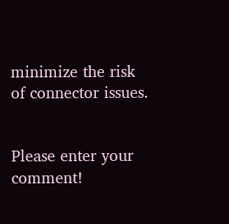minimize the risk of connector issues.


Please enter your comment!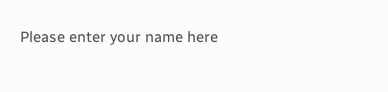Please enter your name here